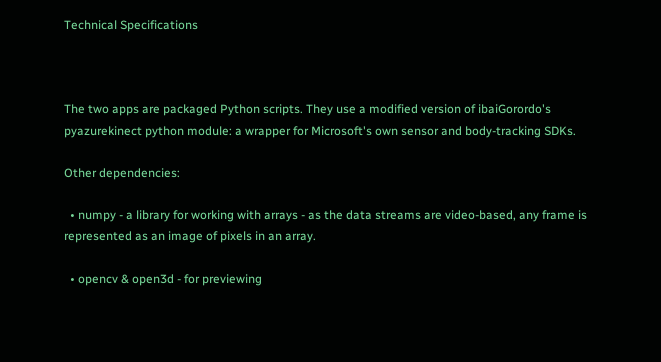Technical Specifications



The two apps are packaged Python scripts. They use a modified version of ibaiGorordo's pyazurekinect python module: a wrapper for Microsoft's own sensor and body-tracking SDKs.

Other dependencies:

  • numpy - a library for working with arrays - as the data streams are video-based, any frame is represented as an image of pixels in an array.

  • opencv & open3d - for previewing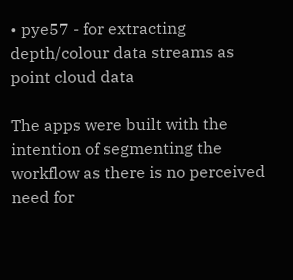• pye57 - for extracting depth/colour data streams as point cloud data

The apps were built with the intention of segmenting the workflow as there is no perceived need for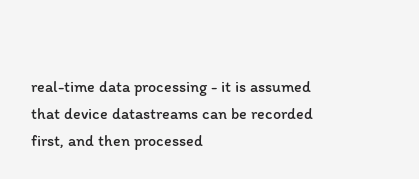real-time data processing - it is assumed that device datastreams can be recorded first, and then processed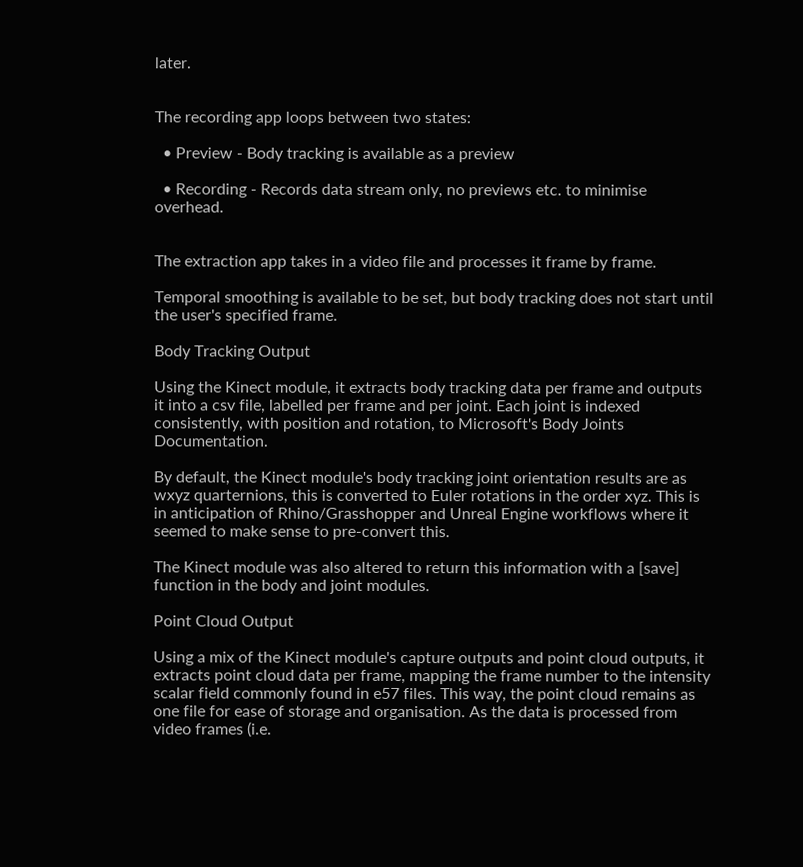later.


The recording app loops between two states:

  • Preview - Body tracking is available as a preview

  • Recording - Records data stream only, no previews etc. to minimise overhead.


The extraction app takes in a video file and processes it frame by frame.

Temporal smoothing is available to be set, but body tracking does not start until the user's specified frame.

Body Tracking Output

Using the Kinect module, it extracts body tracking data per frame and outputs it into a csv file, labelled per frame and per joint. Each joint is indexed consistently, with position and rotation, to Microsoft's Body Joints Documentation.

By default, the Kinect module's body tracking joint orientation results are as wxyz quarternions, this is converted to Euler rotations in the order xyz. This is in anticipation of Rhino/Grasshopper and Unreal Engine workflows where it seemed to make sense to pre-convert this.

The Kinect module was also altered to return this information with a [save] function in the body and joint modules.

Point Cloud Output

Using a mix of the Kinect module's capture outputs and point cloud outputs, it extracts point cloud data per frame, mapping the frame number to the intensity scalar field commonly found in e57 files. This way, the point cloud remains as one file for ease of storage and organisation. As the data is processed from video frames (i.e.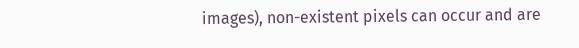images), non-existent pixels can occur and are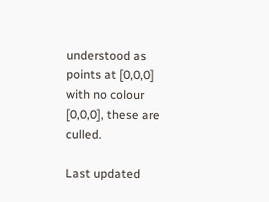understood as points at [0,0,0] with no colour [0,0,0], these are culled.

Last updated